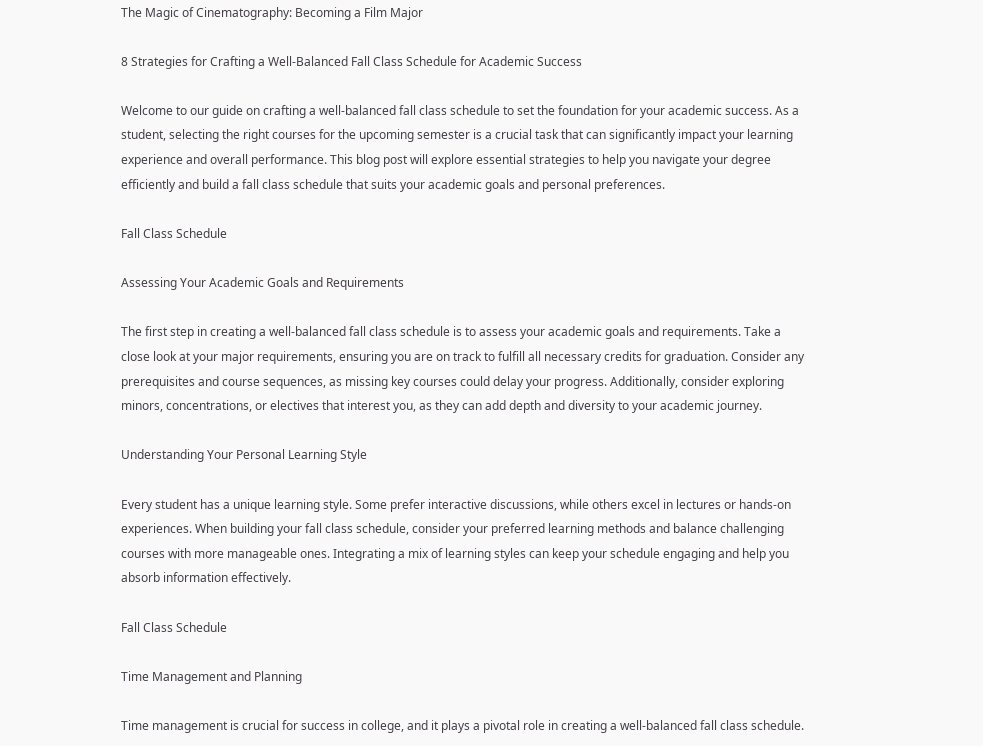The Magic of Cinematography: Becoming a Film Major

8 Strategies for Crafting a Well-Balanced Fall Class Schedule for Academic Success

Welcome to our guide on crafting a well-balanced fall class schedule to set the foundation for your academic success. As a student, selecting the right courses for the upcoming semester is a crucial task that can significantly impact your learning experience and overall performance. This blog post will explore essential strategies to help you navigate your degree efficiently and build a fall class schedule that suits your academic goals and personal preferences.

Fall Class Schedule

Assessing Your Academic Goals and Requirements

The first step in creating a well-balanced fall class schedule is to assess your academic goals and requirements. Take a close look at your major requirements, ensuring you are on track to fulfill all necessary credits for graduation. Consider any prerequisites and course sequences, as missing key courses could delay your progress. Additionally, consider exploring minors, concentrations, or electives that interest you, as they can add depth and diversity to your academic journey.

Understanding Your Personal Learning Style

Every student has a unique learning style. Some prefer interactive discussions, while others excel in lectures or hands-on experiences. When building your fall class schedule, consider your preferred learning methods and balance challenging courses with more manageable ones. Integrating a mix of learning styles can keep your schedule engaging and help you absorb information effectively.

Fall Class Schedule

Time Management and Planning

Time management is crucial for success in college, and it plays a pivotal role in creating a well-balanced fall class schedule.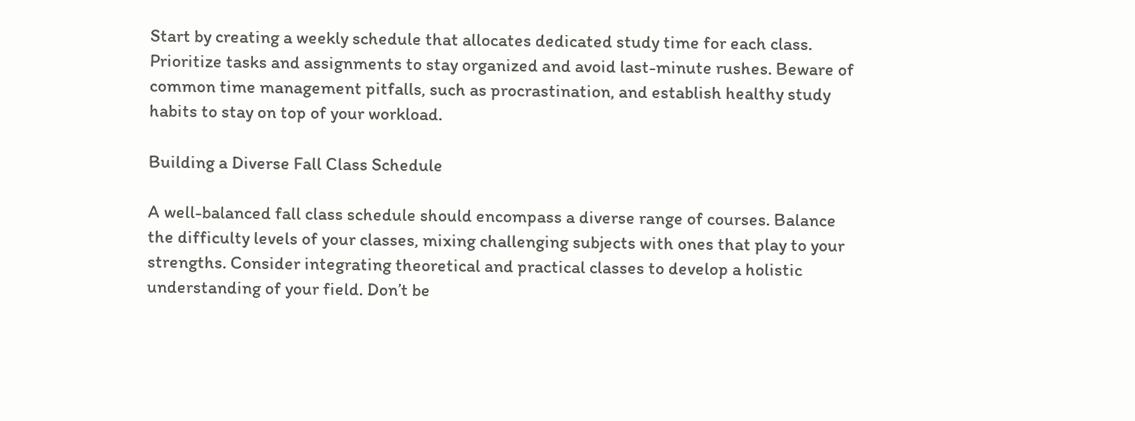Start by creating a weekly schedule that allocates dedicated study time for each class. Prioritize tasks and assignments to stay organized and avoid last-minute rushes. Beware of common time management pitfalls, such as procrastination, and establish healthy study habits to stay on top of your workload.

Building a Diverse Fall Class Schedule

A well-balanced fall class schedule should encompass a diverse range of courses. Balance the difficulty levels of your classes, mixing challenging subjects with ones that play to your strengths. Consider integrating theoretical and practical classes to develop a holistic understanding of your field. Don’t be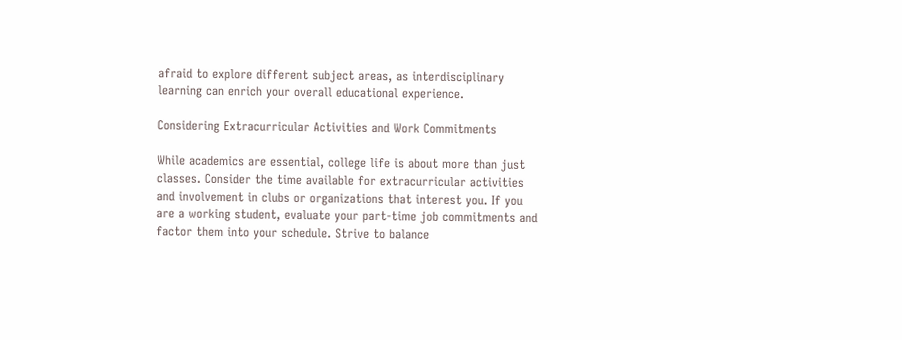afraid to explore different subject areas, as interdisciplinary learning can enrich your overall educational experience.

Considering Extracurricular Activities and Work Commitments

While academics are essential, college life is about more than just classes. Consider the time available for extracurricular activities and involvement in clubs or organizations that interest you. If you are a working student, evaluate your part-time job commitments and factor them into your schedule. Strive to balance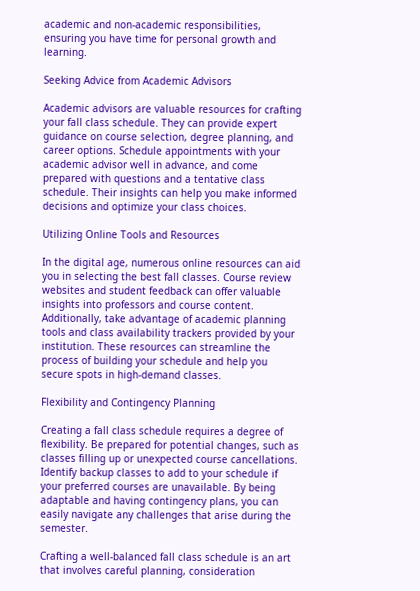academic and non-academic responsibilities, ensuring you have time for personal growth and learning.

Seeking Advice from Academic Advisors

Academic advisors are valuable resources for crafting your fall class schedule. They can provide expert guidance on course selection, degree planning, and career options. Schedule appointments with your academic advisor well in advance, and come prepared with questions and a tentative class schedule. Their insights can help you make informed decisions and optimize your class choices.

Utilizing Online Tools and Resources

In the digital age, numerous online resources can aid you in selecting the best fall classes. Course review websites and student feedback can offer valuable insights into professors and course content. Additionally, take advantage of academic planning tools and class availability trackers provided by your institution. These resources can streamline the process of building your schedule and help you secure spots in high-demand classes.

Flexibility and Contingency Planning

Creating a fall class schedule requires a degree of flexibility. Be prepared for potential changes, such as classes filling up or unexpected course cancellations. Identify backup classes to add to your schedule if your preferred courses are unavailable. By being adaptable and having contingency plans, you can easily navigate any challenges that arise during the semester.

Crafting a well-balanced fall class schedule is an art that involves careful planning, consideration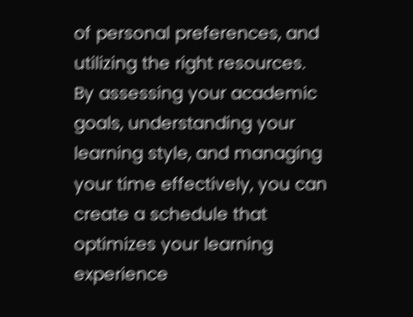of personal preferences, and utilizing the right resources. By assessing your academic goals, understanding your learning style, and managing your time effectively, you can create a schedule that optimizes your learning experience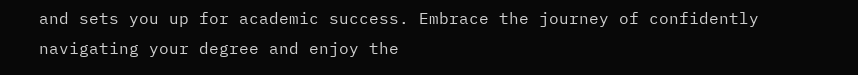and sets you up for academic success. Embrace the journey of confidently navigating your degree and enjoy the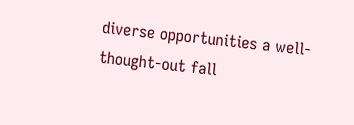diverse opportunities a well-thought-out fall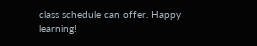class schedule can offer. Happy learning!